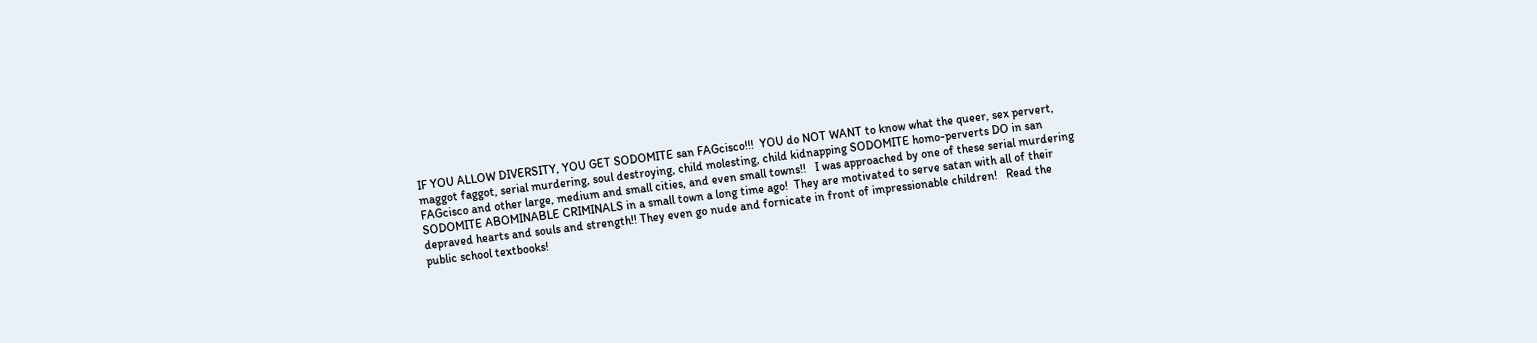IF YOU ALLOW DIVERSITY, YOU GET SODOMITE san FAGcisco!!!  YOU do NOT WANT to know what the queer, sex pervert, maggot faggot, serial murdering, soul destroying, child molesting, child kidnapping SODOMITE homo-perverts DO in san FAGcisco and other large, medium and small cities, and even small towns!!   I was approached by one of these serial murdering SODOMITE ABOMINABLE CRIMINALS in a small town a long time ago!  They are motivated to serve satan with all of their depraved hearts and souls and strength!! They even go nude and fornicate in front of impressionable children!   Read the public school textbooks!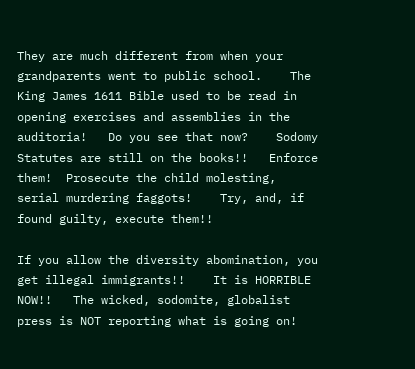They are much different from when your grandparents went to public school.    The King James 1611 Bible used to be read in opening exercises and assemblies in the auditoria!   Do you see that now?    Sodomy Statutes are still on the books!!   Enforce them!  Prosecute the child molesting, serial murdering faggots!    Try, and, if found guilty, execute them!!

If you allow the diversity abomination, you get illegal immigrants!!    It is HORRIBLE NOW!!   The wicked, sodomite, globalist press is NOT reporting what is going on!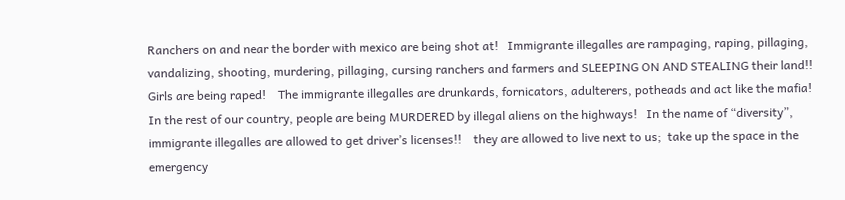Ranchers on and near the border with mexico are being shot at!   Immigrante illegalles are rampaging, raping, pillaging, vandalizing, shooting, murdering, pillaging, cursing ranchers and farmers and SLEEPING ON AND STEALING their land!!     Girls are being raped!    The immigrante illegalles are drunkards, fornicators, adulterers, potheads and act like the mafia!    In the rest of our country, people are being MURDERED by illegal aliens on the highways!   In the name of “diversity”,  immigrante illegalles are allowed to get driver’s licenses!!    they are allowed to live next to us;  take up the space in the emergency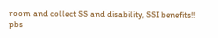room and collect SS and disability, SSI benefits!!   pbs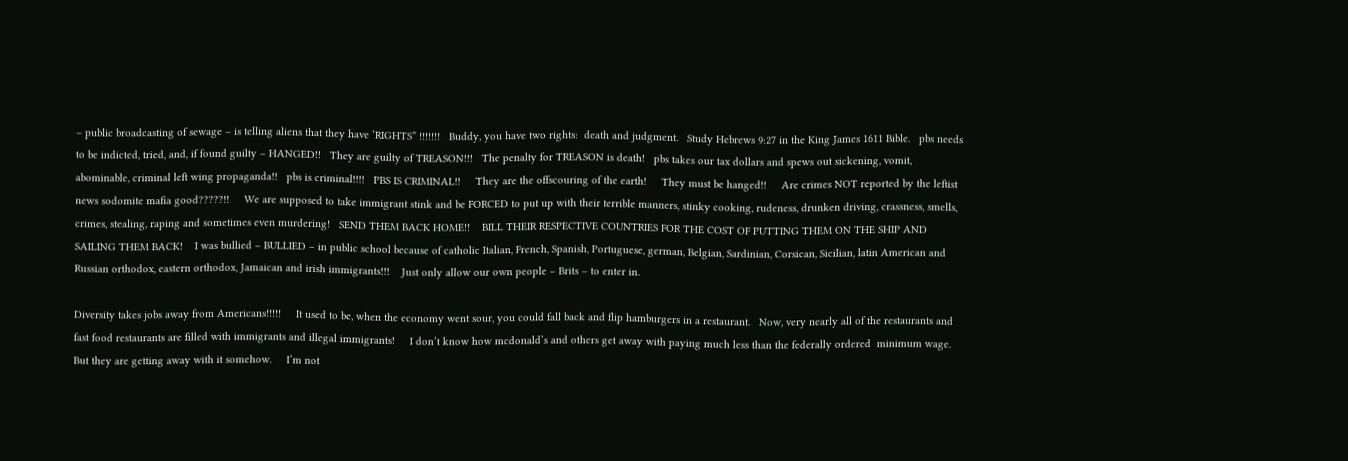– public broadcasting of sewage – is telling aliens that they have ‘RIGHTS” !!!!!!!   Buddy, you have two rights:  death and judgment.   Study Hebrews 9:27 in the King James 1611 Bible.   pbs needs to be indicted, tried, and, if found guilty – HANGED!!   They are guilty of TREASON!!!   The penalty for TREASON is death!   pbs takes our tax dollars and spews out sickening, vomit, abominable, criminal left wing propaganda!!   pbs is criminal!!!!   PBS IS CRIMINAL!!     They are the offscouring of the earth!     They must be hanged!!     Are crimes NOT reported by the leftist news sodomite mafia good?????!!     We are supposed to take immigrant stink and be FORCED to put up with their terrible manners, stinky cooking, rudeness, drunken driving, crassness, smells, crimes, stealing, raping and sometimes even murdering!   SEND THEM BACK HOME!!    BILL THEIR RESPECTIVE COUNTRIES FOR THE COST OF PUTTING THEM ON THE SHIP AND SAILING THEM BACK!    I was bullied – BULLIED – in public school because of catholic Italian, French, Spanish, Portuguese, german, Belgian, Sardinian, Corsican, Sicilian, latin American and Russian orthodox, eastern orthodox, Jamaican and irish immigrants!!!    Just only allow our own people – Brits – to enter in.

Diversity takes jobs away from Americans!!!!!     It used to be, when the economy went sour, you could fall back and flip hamburgers in a restaurant.   Now, very nearly all of the restaurants and fast food restaurants are filled with immigrants and illegal immigrants!     I don’t know how mcdonald’s and others get away with paying much less than the federally ordered  minimum wage.    But they are getting away with it somehow.     I’m not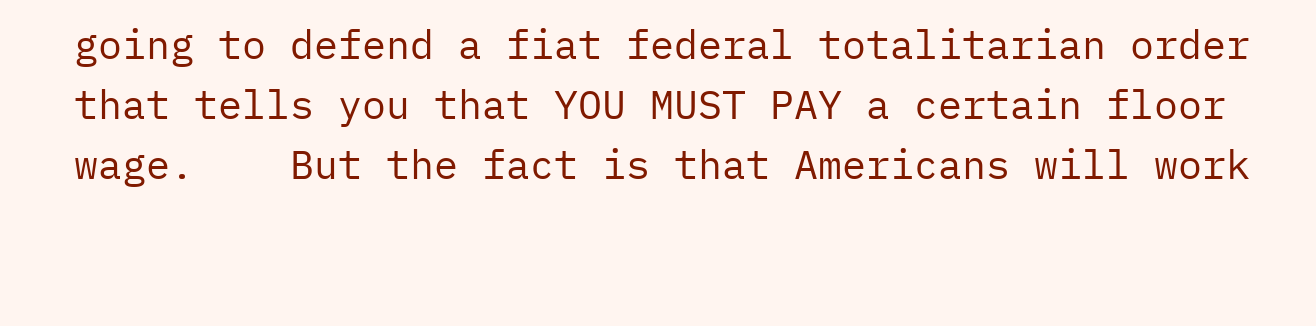going to defend a fiat federal totalitarian order that tells you that YOU MUST PAY a certain floor wage.    But the fact is that Americans will work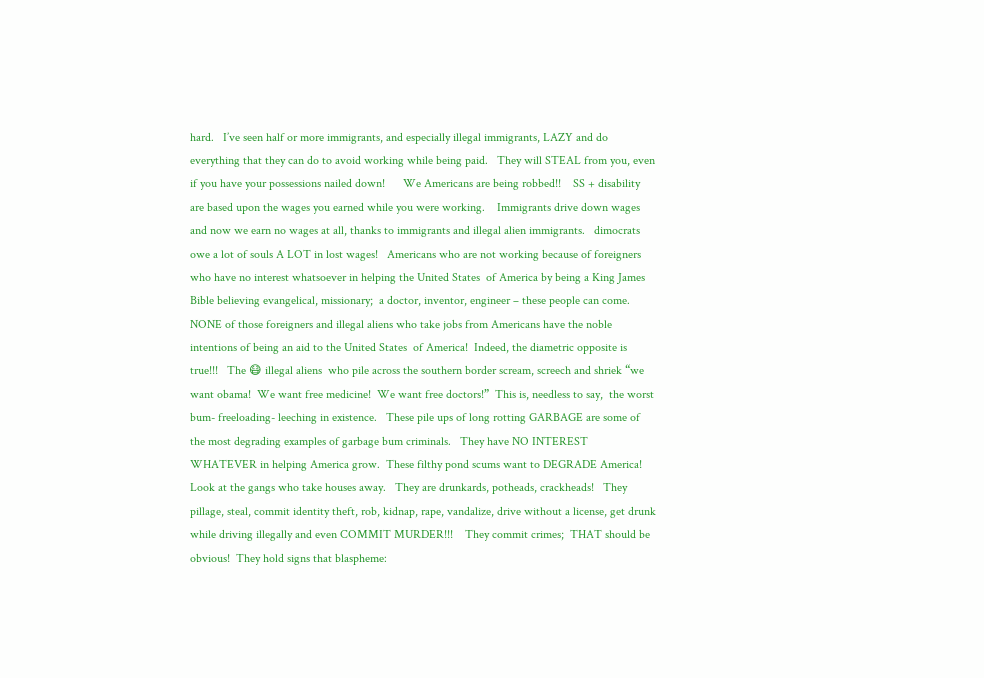hard.   I’ve seen half or more immigrants, and especially illegal immigrants, LAZY and do everything that they can do to avoid working while being paid.   They will STEAL from you, even if you have your possessions nailed down!      We Americans are being robbed!!    SS + disability are based upon the wages you earned while you were working.    Immigrants drive down wages and now we earn no wages at all, thanks to immigrants and illegal alien immigrants.   dimocrats owe a lot of souls A LOT in lost wages!   Americans who are not working because of foreigners who have no interest whatsoever in helping the United States  of America by being a King James Bible believing evangelical, missionary;  a doctor, inventor, engineer – these people can come.   NONE of those foreigners and illegal aliens who take jobs from Americans have the noble intentions of being an aid to the United States  of America!  Indeed, the diametric opposite is true!!!   The 😷 illegal aliens  who pile across the southern border scream, screech and shriek “we want obama!  We want free medicine!  We want free doctors!”  This is, needless to say,  the worst bum- freeloading- leeching in existence.   These pile ups of long rotting GARBAGE are some of the most degrading examples of garbage bum criminals.   They have NO INTEREST WHATEVER in helping America grow.  These filthy pond scums want to DEGRADE America!   Look at the gangs who take houses away.   They are drunkards, potheads, crackheads!   They pillage, steal, commit identity theft, rob, kidnap, rape, vandalize, drive without a license, get drunk while driving illegally and even COMMIT MURDER!!!    They commit crimes;  THAT should be obvious!  They hold signs that blaspheme: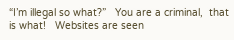“I’m illegal so what?”   You are a criminal,  that is what!   Websites are seen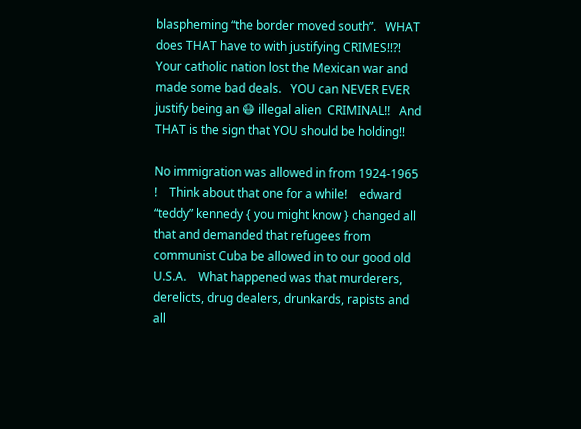blaspheming “the border moved south”.   WHAT does THAT have to with justifying CRIMES!!?!   Your catholic nation lost the Mexican war and made some bad deals.   YOU can NEVER EVER justify being an 😷 illegal alien  CRIMINAL!!   And THAT is the sign that YOU should be holding!!

No immigration was allowed in from 1924-1965 !    Think about that one for a while!    edward “teddy” kennedy { you might know } changed all that and demanded that refugees from communist Cuba be allowed in to our good old U.S.A.    What happened was that murderers, derelicts, drug dealers, drunkards, rapists and all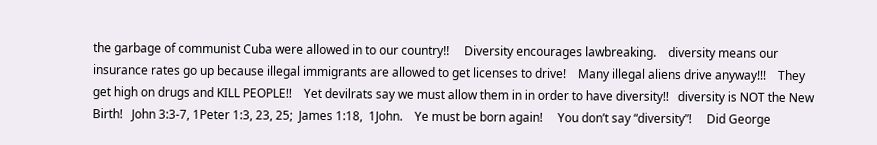the garbage of communist Cuba were allowed in to our country!!     Diversity encourages lawbreaking.    diversity means our insurance rates go up because illegal immigrants are allowed to get licenses to drive!    Many illegal aliens drive anyway!!!    They get high on drugs and KILL PEOPLE!!    Yet devilrats say we must allow them in in order to have diversity!!   diversity is NOT the New Birth!   John 3:3-7, 1Peter 1:3, 23, 25;  James 1:18,  1John.    Ye must be born again!     You don’t say “diversity”!     Did George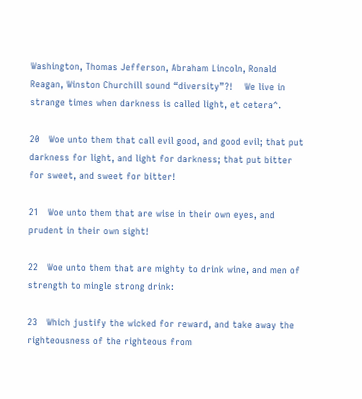Washington, Thomas Jefferson, Abraham Lincoln, Ronald Reagan, Winston Churchill sound “diversity”?!    We live in strange times when darkness is called light, et cetera^.

20   Woe unto them that call evil good, and good evil; that put darkness for light, and light for darkness; that put bitter for sweet, and sweet for bitter!

21   Woe unto them that are wise in their own eyes, and prudent in their own sight!

22   Woe unto them that are mighty to drink wine, and men of strength to mingle strong drink:

23   Which justify the wicked for reward, and take away the righteousness of the righteous from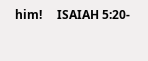him!     ISAIAH 5:20-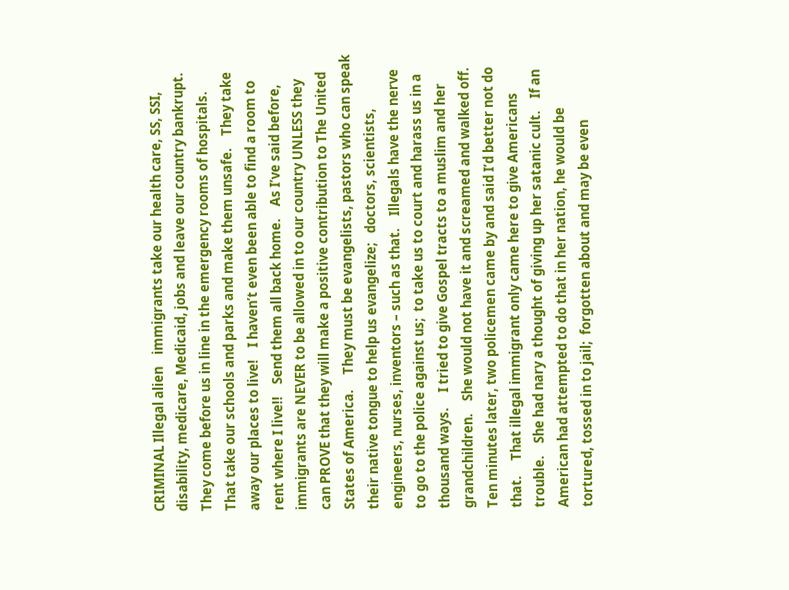CRIMINAL Illegal alien    immigrants take our health care, SS, SSI, disability, medicare, Medicaid, jobs and leave our country bankrupt.    They come before us in line in the emergency rooms of hospitals.   That take our schools and parks and make them unsafe.    They take away our places to live!    I haven’t even been able to find a room to rent where I live!!    Send them all back home.    As I’ve said before,  immigrants are NEVER to be allowed in to our country UNLESS they can PROVE that they will make a positive contribution to The United States of America.     They must be evangelists, pastors who can speak their native tongue to help us evangelize;   doctors, scientists, engineers, nurses, inventors – such as that.    Illegals have the nerve to go to the police against us;  to take us to court and harass us in a thousand ways.     I tried to give Gospel tracts to a muslim and her grandchildren.    She would not have it and screamed and walked off.    Ten minutes later, two policemen came by and said I’d better not do that.     That illegal immigrant only came here to give Americans trouble.    She had nary a thought of giving up her satanic cult.    If an American had attempted to do that in her nation, he would be tortured, tossed in to jail;  forgotten about and may be even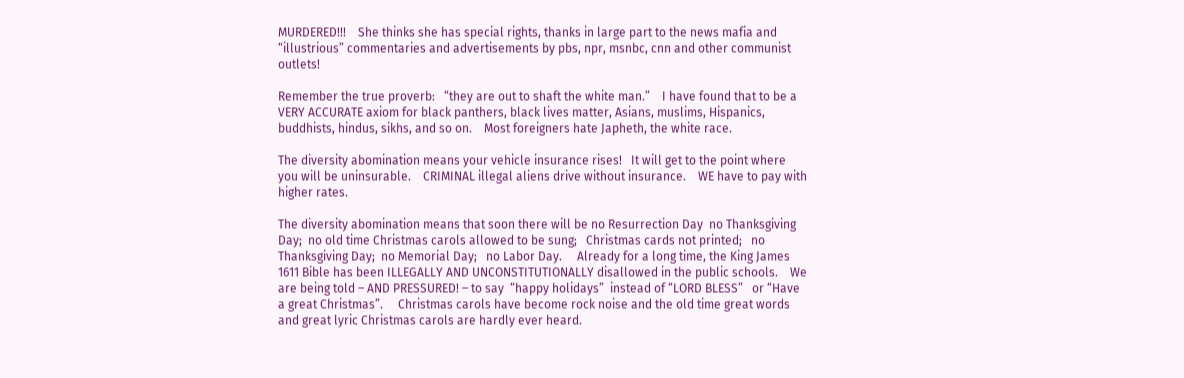MURDERED!!!    She thinks she has special rights, thanks in large part to the news mafia and “illustrious” commentaries and advertisements by pbs, npr, msnbc, cnn and other communist outlets!

Remember the true proverb:   “they are out to shaft the white man.”    I have found that to be a VERY ACCURATE axiom for black panthers, black lives matter, Asians, muslims, Hispanics, buddhists, hindus, sikhs, and so on.    Most foreigners hate Japheth, the white race.

The diversity abomination means your vehicle insurance rises!   It will get to the point where you will be uninsurable.    CRIMINAL illegal aliens drive without insurance.    WE have to pay with higher rates.

The diversity abomination means that soon there will be no Resurrection Day  no Thanksgiving Day;  no old time Christmas carols allowed to be sung;   Christmas cards not printed;   no Thanksgiving Day;  no Memorial Day;   no Labor Day.     Already for a long time, the King James 1611 Bible has been ILLEGALLY AND UNCONSTITUTIONALLY disallowed in the public schools.    We are being told – AND PRESSURED! – to say  “happy holidays”  instead of “LORD BLESS”   or “Have a great Christmas”.     Christmas carols have become rock noise and the old time great words and great lyric Christmas carols are hardly ever heard.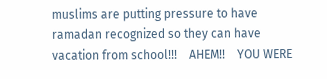muslims are putting pressure to have ramadan recognized so they can have vacation from school!!!    AHEM!!    YOU WERE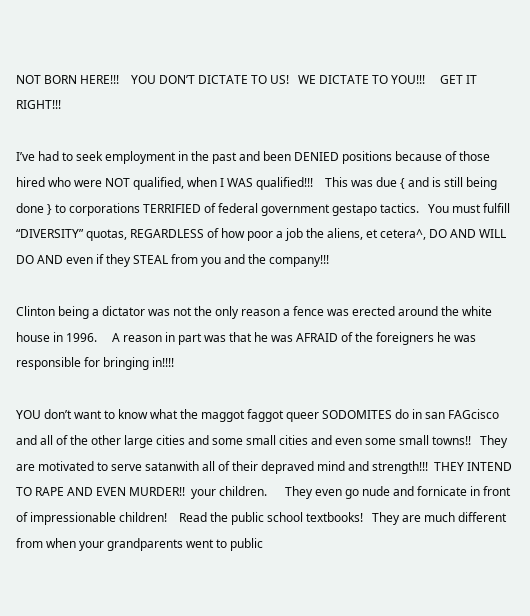NOT BORN HERE!!!    YOU DON’T DICTATE TO US!   WE DICTATE TO YOU!!!     GET IT RIGHT!!!

I’ve had to seek employment in the past and been DENIED positions because of those hired who were NOT qualified, when I WAS qualified!!!    This was due { and is still being done } to corporations TERRIFIED of federal government gestapo tactics.   You must fulfill “DIVERSITY” quotas, REGARDLESS of how poor a job the aliens, et cetera^, DO AND WILL DO AND even if they STEAL from you and the company!!!

Clinton being a dictator was not the only reason a fence was erected around the white house in 1996.     A reason in part was that he was AFRAID of the foreigners he was responsible for bringing in!!!!

YOU don’t want to know what the maggot faggot queer SODOMITES do in san FAGcisco and all of the other large cities and some small cities and even some small towns!!   They are motivated to serve satanwith all of their depraved mind and strength!!!  THEY INTEND TO RAPE AND EVEN MURDER!!  your children.      They even go nude and fornicate in front of impressionable children!    Read the public school textbooks!   They are much different from when your grandparents went to public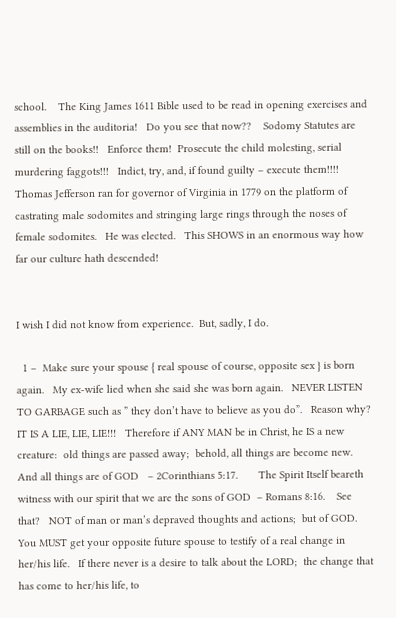school.    The King James 1611 Bible used to be read in opening exercises and assemblies in the auditoria!   Do you see that now??    Sodomy Statutes are still on the books!!   Enforce them!  Prosecute the child molesting, serial murdering faggots!!!   Indict, try, and, if found guilty – execute them!!!!   Thomas Jefferson ran for governor of Virginia in 1779 on the platform of castrating male sodomites and stringing large rings through the noses of female sodomites.   He was elected.   This SHOWS in an enormous way how far our culture hath descended!


I wish I did not know from experience.  But, sadly, I do.

  1 –  Make sure your spouse { real spouse of course, opposite sex } is born again.   My ex-wife lied when she said she was born again.   NEVER LISTEN TO GARBAGE such as ” they don’t have to believe as you do”.   Reason why? IT IS A LIE, LIE, LIE!!!   Therefore if ANY MAN be in Christ, he IS a new creature:  old things are passed away;  behold, all things are become new.   And all things are of GOD   – 2Corinthians 5:17.       The Spirit Itself beareth witness with our spirit that we are the sons of GOD  – Romans 8:16.    See that?   NOT of man or man’s depraved thoughts and actions;  but of GOD.   You MUST get your opposite future spouse to testify of a real change in her/his life.   If there never is a desire to talk about the LORD;  the change that has come to her/his life, to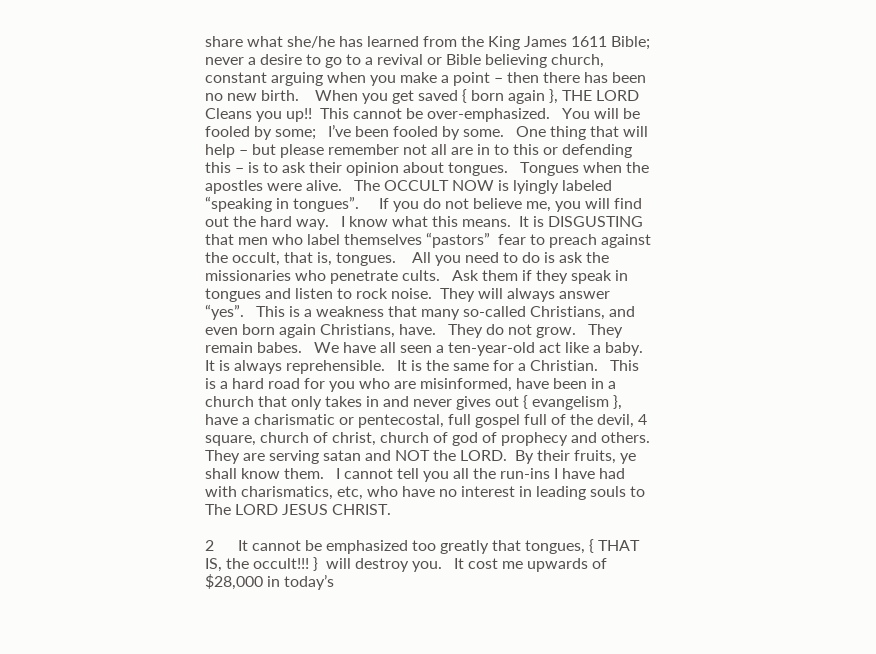share what she/he has learned from the King James 1611 Bible;  never a desire to go to a revival or Bible believing church, constant arguing when you make a point – then there has been no new birth.    When you get saved { born again }, THE LORD Cleans you up!!  This cannot be over-emphasized.   You will be fooled by some;   I’ve been fooled by some.   One thing that will help – but please remember not all are in to this or defending this – is to ask their opinion about tongues.   Tongues when the apostles were alive.   The OCCULT NOW is lyingly labeled “speaking in tongues”.     If you do not believe me, you will find out the hard way.   I know what this means.  It is DISGUSTING that men who label themselves “pastors”  fear to preach against the occult, that is, tongues.    All you need to do is ask the missionaries who penetrate cults.   Ask them if they speak in tongues and listen to rock noise.  They will always answer “yes”.   This is a weakness that many so-called Christians, and even born again Christians, have.   They do not grow.   They remain babes.   We have all seen a ten-year-old act like a baby.  It is always reprehensible.   It is the same for a Christian.   This is a hard road for you who are misinformed, have been in a church that only takes in and never gives out { evangelism }, have a charismatic or pentecostal, full gospel full of the devil, 4 square, church of christ, church of god of prophecy and others.  They are serving satan and NOT the LORD.  By their fruits, ye shall know them.   I cannot tell you all the run-ins I have had with charismatics, etc, who have no interest in leading souls to The LORD JESUS CHRIST.

2      It cannot be emphasized too greatly that tongues, { THAT IS, the occult!!! }  will destroy you.   It cost me upwards of $28,000 in today’s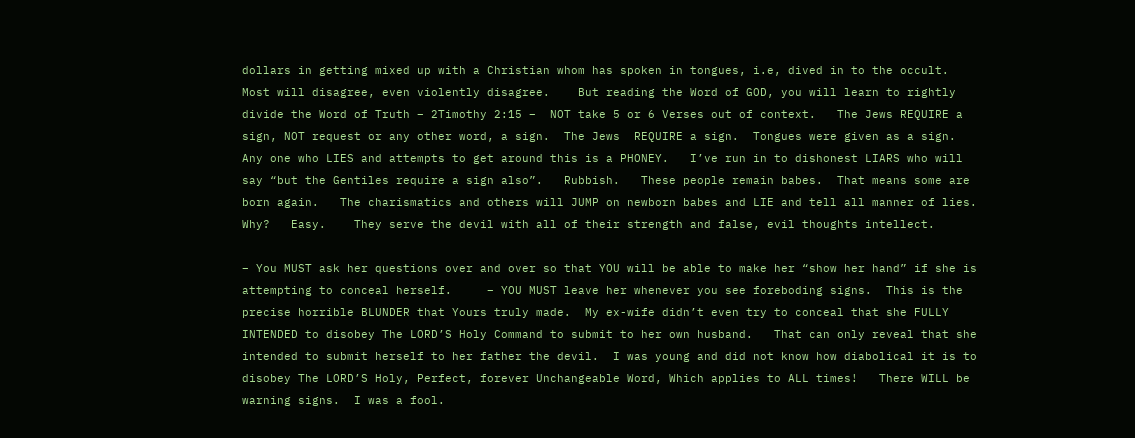dollars in getting mixed up with a Christian whom has spoken in tongues, i.e, dived in to the occult.   Most will disagree, even violently disagree.    But reading the Word of GOD, you will learn to rightly divide the Word of Truth – 2Timothy 2:15 –  NOT take 5 or 6 Verses out of context.   The Jews REQUIRE a sign, NOT request or any other word, a sign.  The Jews  REQUIRE a sign.  Tongues were given as a sign.    Any one who LIES and attempts to get around this is a PHONEY.   I’ve run in to dishonest LIARS who will say “but the Gentiles require a sign also”.   Rubbish.   These people remain babes.  That means some are born again.   The charismatics and others will JUMP on newborn babes and LIE and tell all manner of lies.   Why?   Easy.    They serve the devil with all of their strength and false, evil thoughts intellect.

– You MUST ask her questions over and over so that YOU will be able to make her “show her hand” if she is attempting to conceal herself.     – YOU MUST leave her whenever you see foreboding signs.  This is the precise horrible BLUNDER that Yours truly made.  My ex-wife didn’t even try to conceal that she FULLY INTENDED to disobey The LORD’S Holy Command to submit to her own husband.   That can only reveal that she intended to submit herself to her father the devil.  I was young and did not know how diabolical it is to disobey The LORD’S Holy, Perfect, forever Unchangeable Word, Which applies to ALL times!   There WILL be warning signs.  I was a fool.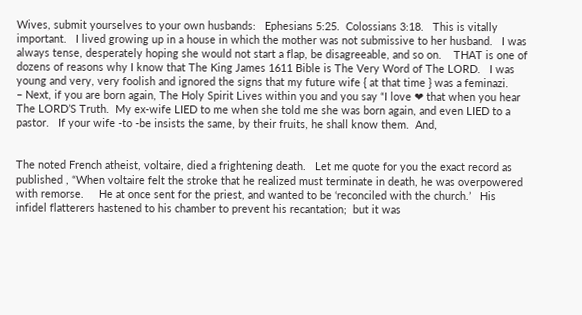Wives, submit yourselves to your own husbands:   Ephesians 5:25.  Colossians 3:18.   This is vitally important.   I lived growing up in a house in which the mother was not submissive to her husband.   I was always tense, desperately hoping she would not start a flap, be disagreeable, and so on.    THAT is one of dozens of reasons why I know that The King James 1611 Bible is The Very Word of The LORD.   I was young and very, very foolish and ignored the signs that my future wife { at that time } was a feminazi.
– Next, if you are born again, The Holy Spirit Lives within you and you say “I love ❤ that when you hear The LORD’S Truth.  My ex-wife LIED to me when she told me she was born again, and even LIED to a pastor.   If your wife -to -be insists the same, by their fruits, he shall know them.  And,


The noted French atheist, voltaire, died a frightening death.   Let me quote for you the exact record as published , “When voltaire felt the stroke that he realized must terminate in death, he was overpowered with remorse.     He at once sent for the priest, and wanted to be ‘reconciled with the church.’   His infidel flatterers hastened to his chamber to prevent his recantation;  but it was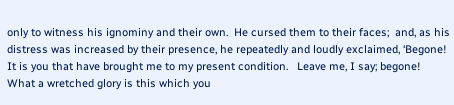only to witness his ignominy and their own.  He cursed them to their faces;  and, as his distress was increased by their presence, he repeatedly and loudly exclaimed, ‘Begone!  It is you that have brought me to my present condition.   Leave me, I say; begone!   What a wretched glory is this which you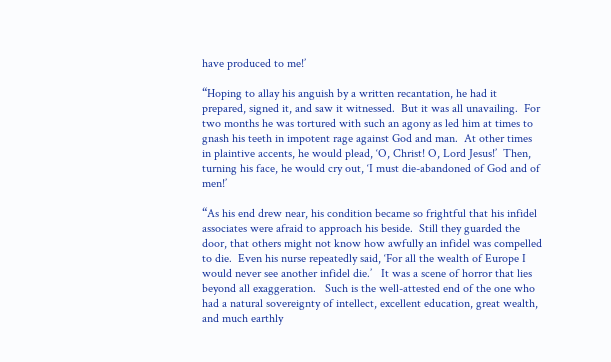have produced to me!’

“Hoping to allay his anguish by a written recantation, he had it prepared, signed it, and saw it witnessed.  But it was all unavailing.  For two months he was tortured with such an agony as led him at times to gnash his teeth in impotent rage against God and man.  At other times in plaintive accents, he would plead, ‘O, Christ! O, Lord Jesus!’  Then, turning his face, he would cry out, ‘I must die-abandoned of God and of men!’

“As his end drew near, his condition became so frightful that his infidel associates were afraid to approach his beside.  Still they guarded the door, that others might not know how awfully an infidel was compelled to die.  Even his nurse repeatedly said, ‘For all the wealth of Europe I would never see another infidel die.’   It was a scene of horror that lies beyond all exaggeration.   Such is the well-attested end of the one who had a natural sovereignty of intellect, excellent education, great wealth, and much earthly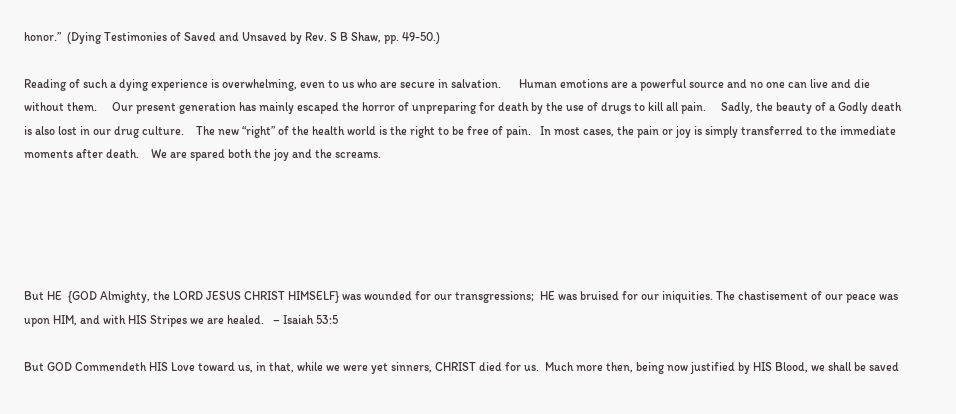honor.”  (Dying Testimonies of Saved and Unsaved by Rev. S B Shaw, pp. 49-50.)

Reading of such a dying experience is overwhelming, even to us who are secure in salvation.      Human emotions are a powerful source and no one can live and die without them.     Our present generation has mainly escaped the horror of unpreparing for death by the use of drugs to kill all pain.     Sadly, the beauty of a Godly death is also lost in our drug culture.    The new “right” of the health world is the right to be free of pain.   In most cases, the pain or joy is simply transferred to the immediate moments after death.    We are spared both the joy and the screams.





But HE  {GOD Almighty, the LORD JESUS CHRIST HIMSELF} was wounded for our transgressions;  HE was bruised for our iniquities. The chastisement of our peace was upon HIM, and with HIS Stripes we are healed.   – Isaiah 53:5

But GOD Commendeth HIS Love toward us, in that, while we were yet sinners, CHRIST died for us.  Much more then, being now justified by HIS Blood, we shall be saved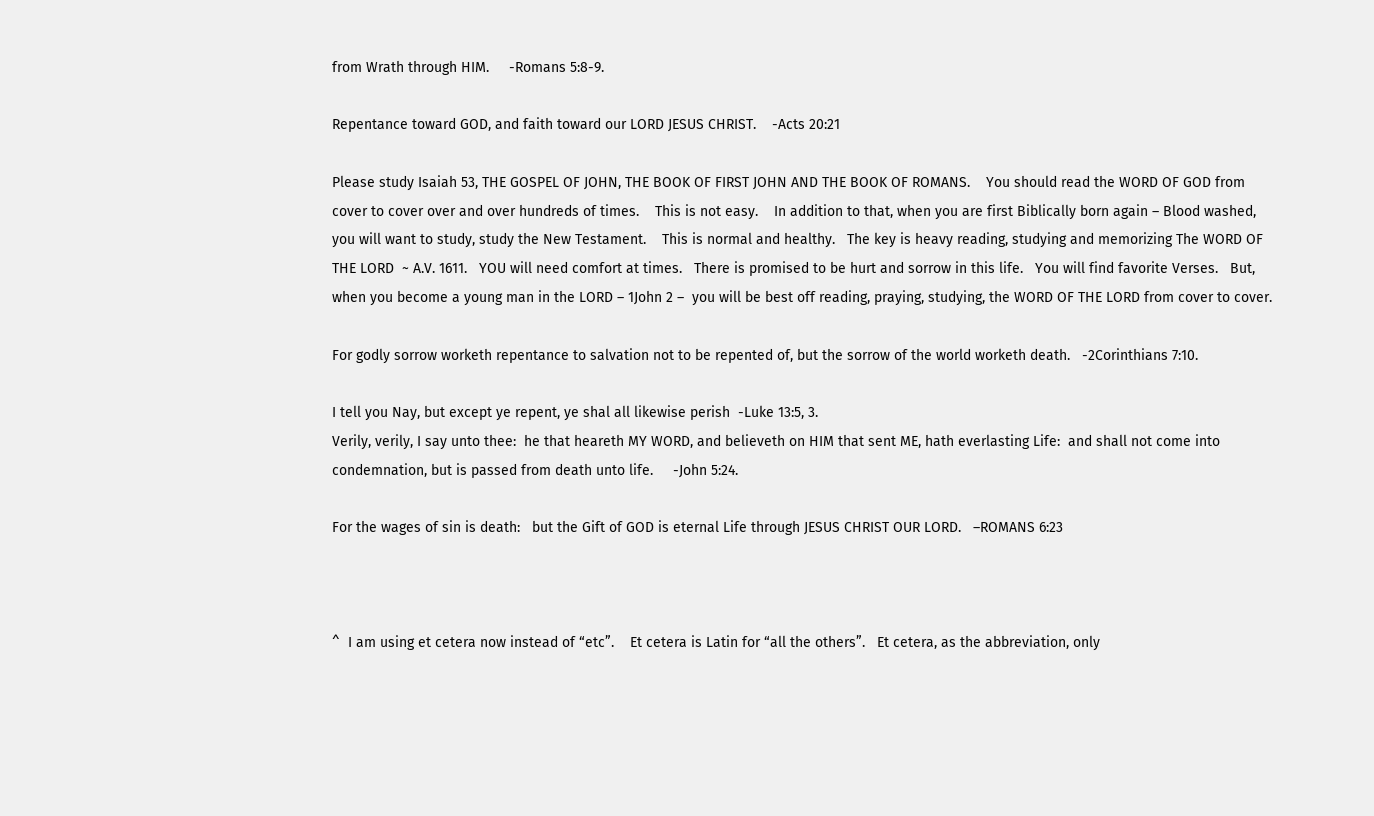from Wrath through HIM.     -Romans 5:8-9.

Repentance toward GOD, and faith toward our LORD JESUS CHRIST.    -Acts 20:21

Please study Isaiah 53, THE GOSPEL OF JOHN, THE BOOK OF FIRST JOHN AND THE BOOK OF ROMANS.    You should read the WORD OF GOD from cover to cover over and over hundreds of times.    This is not easy.    In addition to that, when you are first Biblically born again – Blood washed, you will want to study, study the New Testament.    This is normal and healthy.   The key is heavy reading, studying and memorizing The WORD OF THE LORD  ~ A.V. 1611.   YOU will need comfort at times.   There is promised to be hurt and sorrow in this life.   You will find favorite Verses.   But, when you become a young man in the LORD – 1John 2 –  you will be best off reading, praying, studying, the WORD OF THE LORD from cover to cover.

For godly sorrow worketh repentance to salvation not to be repented of, but the sorrow of the world worketh death.   -2Corinthians 7:10.

I tell you Nay, but except ye repent, ye shal all likewise perish  -Luke 13:5, 3.
Verily, verily, I say unto thee:  he that heareth MY WORD, and believeth on HIM that sent ME, hath everlasting Life:  and shall not come into condemnation, but is passed from death unto life.     -John 5:24.

For the wages of sin is death:   but the Gift of GOD is eternal Life through JESUS CHRIST OUR LORD.   –ROMANS 6:23



^  I am using et cetera now instead of “etc”.    Et cetera is Latin for “all the others”.   Et cetera, as the abbreviation, only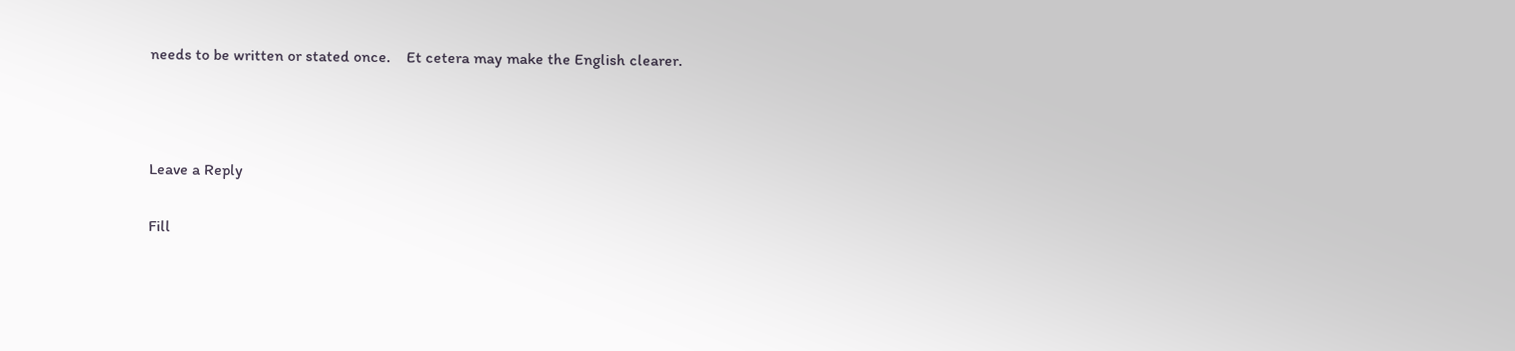needs to be written or stated once.    Et cetera may make the English clearer.



Leave a Reply

Fill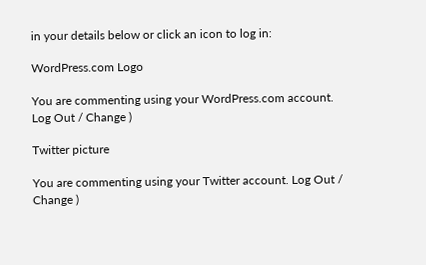in your details below or click an icon to log in:

WordPress.com Logo

You are commenting using your WordPress.com account. Log Out / Change )

Twitter picture

You are commenting using your Twitter account. Log Out / Change )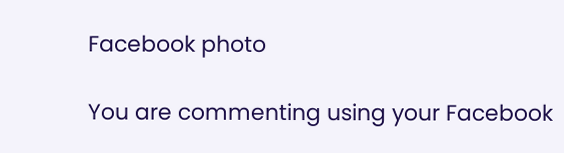Facebook photo

You are commenting using your Facebook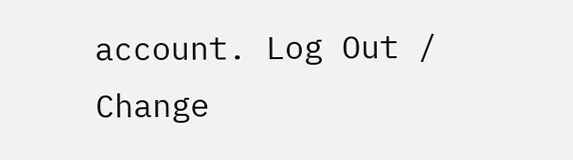account. Log Out / Change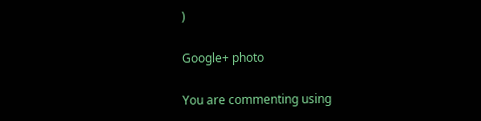)

Google+ photo

You are commenting using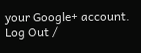your Google+ account. Log Out /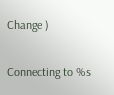Change )

Connecting to %s